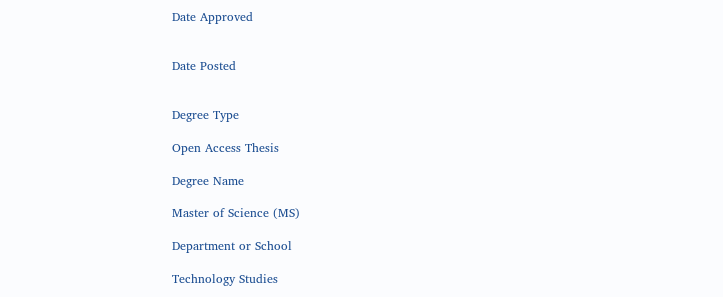Date Approved


Date Posted


Degree Type

Open Access Thesis

Degree Name

Master of Science (MS)

Department or School

Technology Studies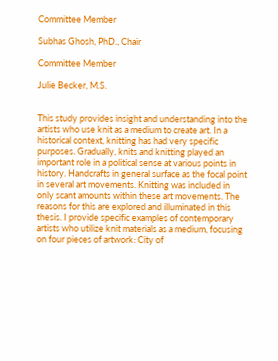Committee Member

Subhas Ghosh, PhD., Chair

Committee Member

Julie Becker, M.S.


This study provides insight and understanding into the artists who use knit as a medium to create art. In a historical context, knitting has had very specific purposes. Gradually, knits and knitting played an important role in a political sense at various points in history. Handcrafts in general surface as the focal point in several art movements. Knitting was included in only scant amounts within these art movements. The reasons for this are explored and illuminated in this thesis. I provide specific examples of contemporary artists who utilize knit materials as a medium, focusing on four pieces of artwork: City of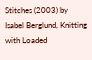Stitches (2003) by Isabel Berglund, Knitting with Loaded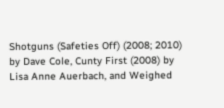Shotguns (Safeties Off) (2008; 2010) by Dave Cole, Cunty First (2008) by Lisa Anne Auerbach, and Weighed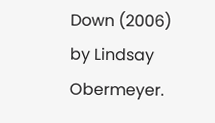Down (2006) by Lindsay Obermeyer.